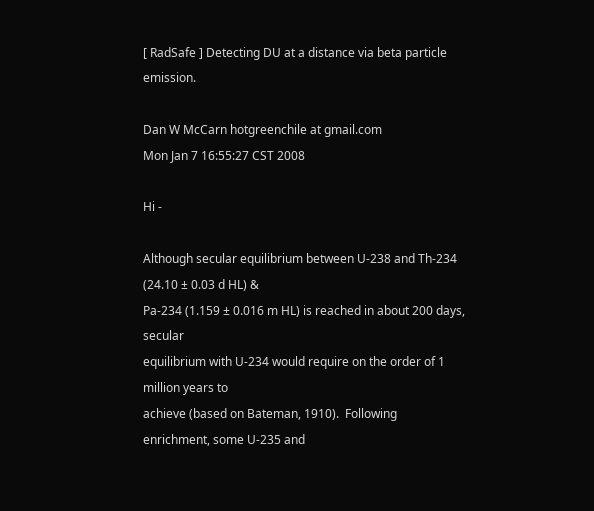[ RadSafe ] Detecting DU at a distance via beta particle emission.

Dan W McCarn hotgreenchile at gmail.com
Mon Jan 7 16:55:27 CST 2008

Hi -

Although secular equilibrium between U-238 and Th-234 (24.10 ± 0.03 d HL) &
Pa-234 (1.159 ± 0.016 m HL) is reached in about 200 days, secular
equilibrium with U-234 would require on the order of 1 million years to
achieve (based on Bateman, 1910).  Following enrichment, some U-235 and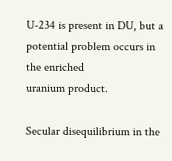U-234 is present in DU, but a potential problem occurs in the enriched
uranium product.

Secular disequilibrium in the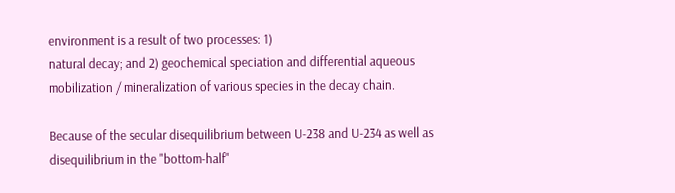environment is a result of two processes: 1)
natural decay; and 2) geochemical speciation and differential aqueous
mobilization / mineralization of various species in the decay chain.

Because of the secular disequilibrium between U-238 and U-234 as well as
disequilibrium in the "bottom-half"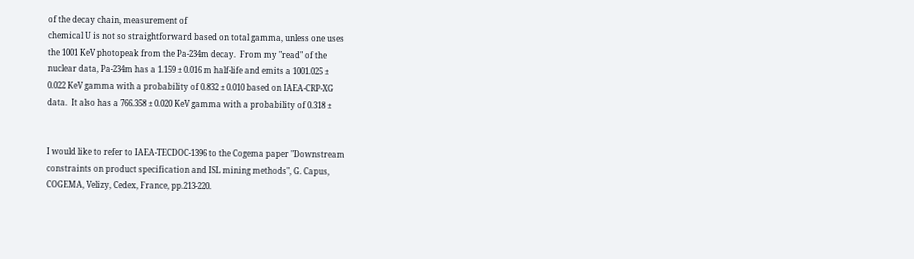of the decay chain, measurement of
chemical U is not so straightforward based on total gamma, unless one uses
the 1001 KeV photopeak from the Pa-234m decay.  From my "read" of the
nuclear data, Pa-234m has a 1.159 ± 0.016 m half-life and emits a 1001.025 ±
0.022 KeV gamma with a probability of 0.832 ± 0.010 based on IAEA-CRP-XG
data.  It also has a 766.358 ± 0.020 KeV gamma with a probability of 0.318 ±


I would like to refer to IAEA-TECDOC-1396 to the Cogema paper "Downstream
constraints on product specification and ISL mining methods", G. Capus,
COGEMA, Velizy, Cedex, France, pp.213-220.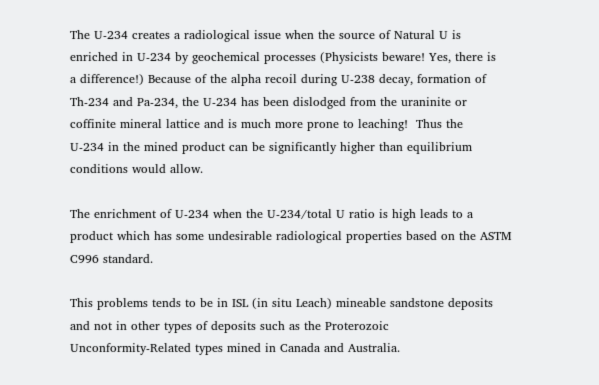The U-234 creates a radiological issue when the source of Natural U is
enriched in U-234 by geochemical processes (Physicists beware! Yes, there is
a difference!) Because of the alpha recoil during U-238 decay, formation of
Th-234 and Pa-234, the U-234 has been dislodged from the uraninite or
coffinite mineral lattice and is much more prone to leaching!  Thus the
U-234 in the mined product can be significantly higher than equilibrium
conditions would allow.

The enrichment of U-234 when the U-234/total U ratio is high leads to a
product which has some undesirable radiological properties based on the ASTM
C996 standard.

This problems tends to be in ISL (in situ Leach) mineable sandstone deposits
and not in other types of deposits such as the Proterozoic
Unconformity-Related types mined in Canada and Australia.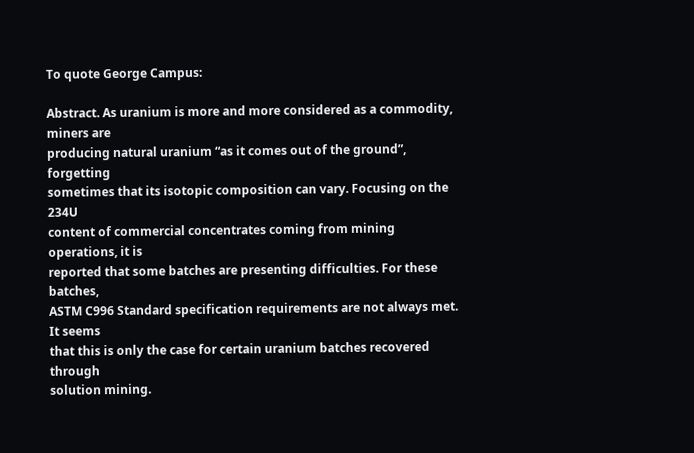To quote George Campus:

Abstract. As uranium is more and more considered as a commodity, miners are
producing natural uranium “as it comes out of the ground”, forgetting
sometimes that its isotopic composition can vary. Focusing on the 234U
content of commercial concentrates coming from mining operations, it is
reported that some batches are presenting difficulties. For these batches,
ASTM C996 Standard specification requirements are not always met. It seems
that this is only the case for certain uranium batches recovered through
solution mining.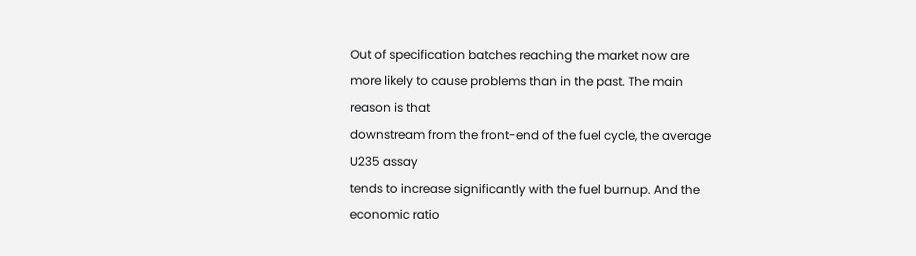Out of specification batches reaching the market now are
more likely to cause problems than in the past. The main reason is that
downstream from the front-end of the fuel cycle, the average U235 assay
tends to increase significantly with the fuel burnup. And the economic ratio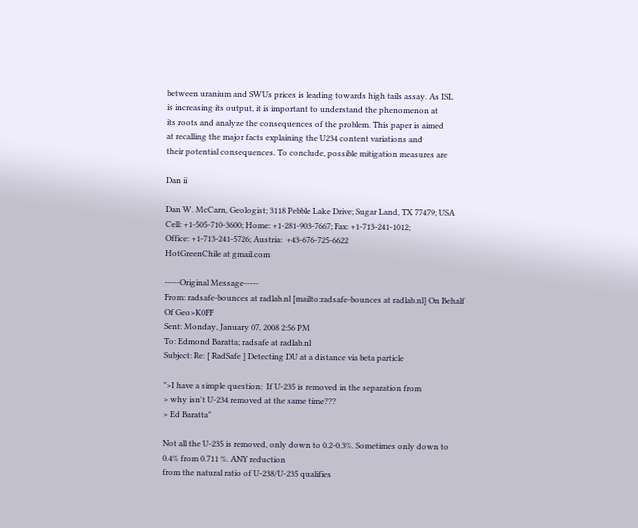between uranium and SWUs prices is leading towards high tails assay. As ISL
is increasing its output, it is important to understand the phenomenon at
its roots and analyze the consequences of the problem. This paper is aimed
at recalling the major facts explaining the U234 content variations and
their potential consequences. To conclude, possible mitigation measures are

Dan ii

Dan W. McCarn, Geologist; 3118 Pebble Lake Drive; Sugar Land, TX 77479; USA
Cell: +1-505-710-3600; Home: +1-281-903-7667; Fax: +1-713-241-1012;
Office: +1-713-241-5726; Austria:  +43-676-725-6622
HotGreenChile at gmail.com

-----Original Message-----
From: radsafe-bounces at radlab.nl [mailto:radsafe-bounces at radlab.nl] On Behalf
Of Geo>K0FF
Sent: Monday, January 07, 2008 2:56 PM
To: Edmond Baratta; radsafe at radlab.nl
Subject: Re: [ RadSafe ] Detecting DU at a distance via beta particle

">I have a simple question:  If U-235 is removed in the separation from
> why isn't U-234 removed at the same time???
> Ed Baratta"

Not all the U-235 is removed, only down to 0.2-0.3%. Sometimes only down to
0.4% from 0.711 %. ANY reduction
from the natural ratio of U-238/U-235 qualifies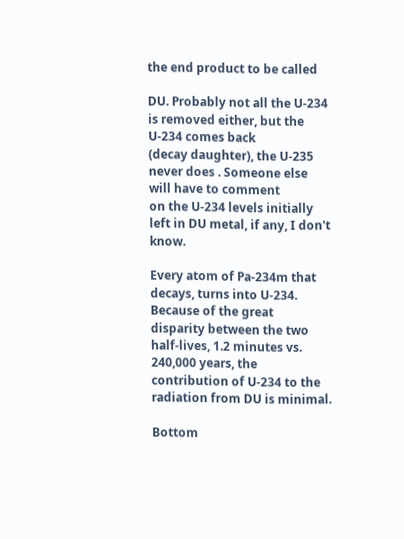the end product to be called

DU. Probably not all the U-234 is removed either, but the U-234 comes back
(decay daughter), the U-235 never does . Someone else will have to comment
on the U-234 levels initially left in DU metal, if any, I don't know.

Every atom of Pa-234m that decays, turns into U-234. Because of the great
disparity between the two half-lives, 1.2 minutes vs. 240,000 years, the
contribution of U-234 to the radiation from DU is minimal.

Bottom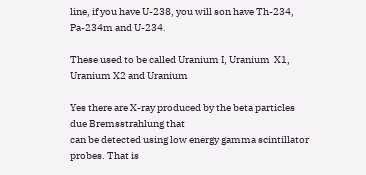line, if you have U-238, you will son have Th-234, Pa-234m and U-234.

These used to be called Uranium I, Uranium  X1, Uranium X2 and Uranium

Yes there are X-ray produced by the beta particles due Bremsstrahlung that
can be detected using low energy gamma scintillator probes. That is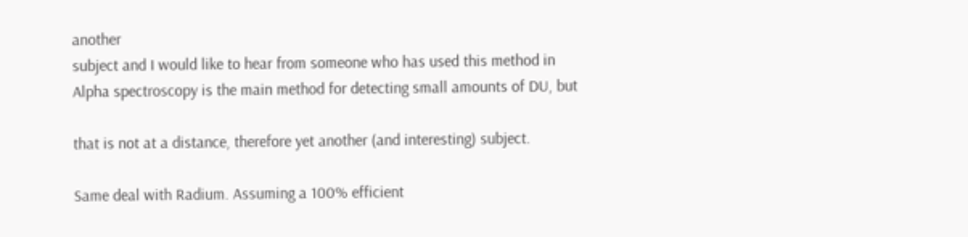another
subject and I would like to hear from someone who has used this method in
Alpha spectroscopy is the main method for detecting small amounts of DU, but

that is not at a distance, therefore yet another (and interesting) subject.

Same deal with Radium. Assuming a 100% efficient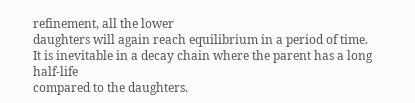refinement, all the lower
daughters will again reach equilibrium in a period of time.
It is inevitable in a decay chain where the parent has a long half-life
compared to the daughters.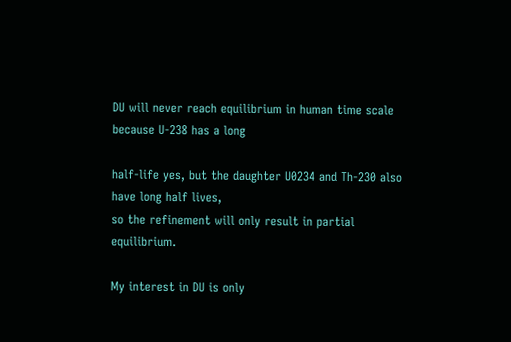DU will never reach equilibrium in human time scale because U-238 has a long

half-life yes, but the daughter U0234 and Th-230 also have long half lives,
so the refinement will only result in partial equilibrium.

My interest in DU is only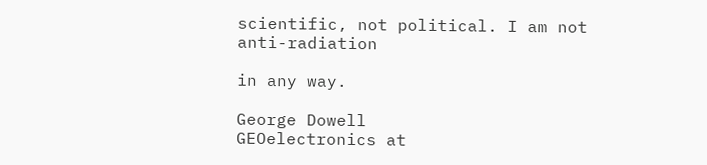scientific, not political. I am not anti-radiation

in any way.

George Dowell
GEOelectronics at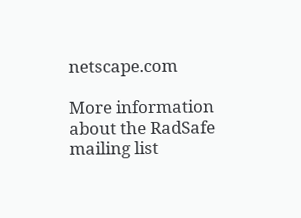netscape.com

More information about the RadSafe mailing list